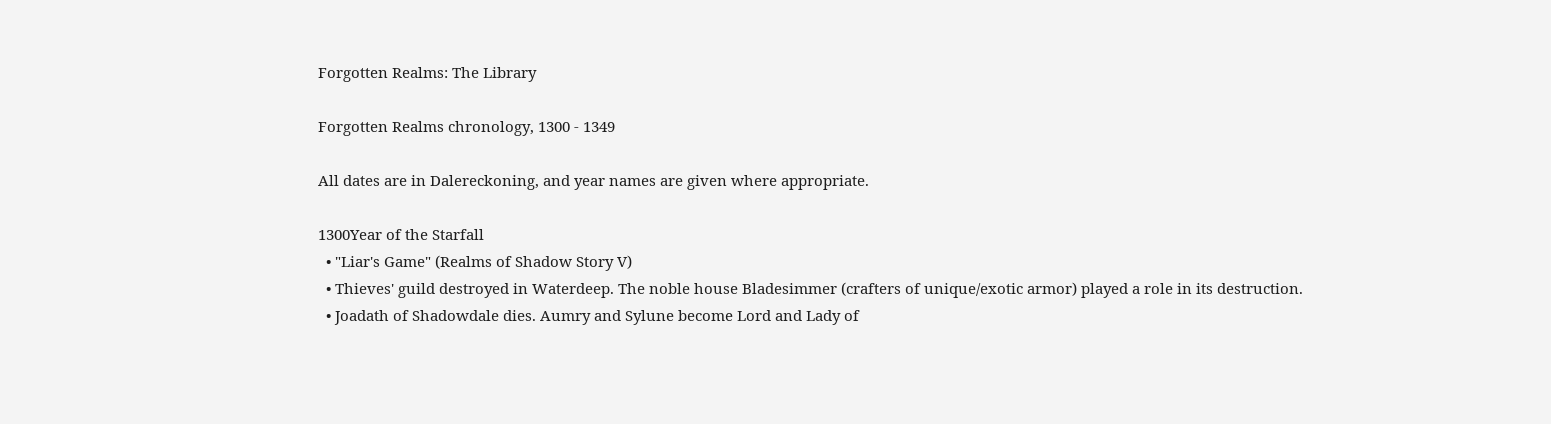Forgotten Realms: The Library

Forgotten Realms chronology, 1300 - 1349

All dates are in Dalereckoning, and year names are given where appropriate.

1300Year of the Starfall
  • "Liar's Game" (Realms of Shadow Story V)
  • Thieves' guild destroyed in Waterdeep. The noble house Bladesimmer (crafters of unique/exotic armor) played a role in its destruction.
  • Joadath of Shadowdale dies. Aumry and Sylune become Lord and Lady of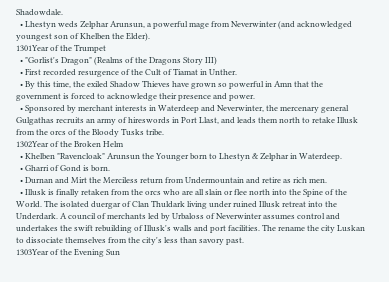Shadowdale.
  • Lhestyn weds Zelphar Arunsun, a powerful mage from Neverwinter (and acknowledged youngest son of Khelben the Elder).
1301Year of the Trumpet
  • "Gorlist's Dragon" (Realms of the Dragons Story III)
  • First recorded resurgence of the Cult of Tiamat in Unther.
  • By this time, the exiled Shadow Thieves have grown so powerful in Amn that the government is forced to acknowledge their presence and power.
  • Sponsored by merchant interests in Waterdeep and Neverwinter, the mercenary general Gulgathas recruits an army of hireswords in Port Llast, and leads them north to retake Illusk from the orcs of the Bloody Tusks tribe.
1302Year of the Broken Helm
  • Khelben "Ravencloak" Arunsun the Younger born to Lhestyn & Zelphar in Waterdeep.
  • Gharri of Gond is born.
  • Durnan and Mirt the Merciless return from Undermountain and retire as rich men.
  • Illusk is finally retaken from the orcs who are all slain or flee north into the Spine of the World. The isolated duergar of Clan Thuldark living under ruined Illusk retreat into the Underdark. A council of merchants led by Urbaloss of Neverwinter assumes control and undertakes the swift rebuilding of Illusk's walls and port facilities. The rename the city Luskan to dissociate themselves from the city's less than savory past.
1303Year of the Evening Sun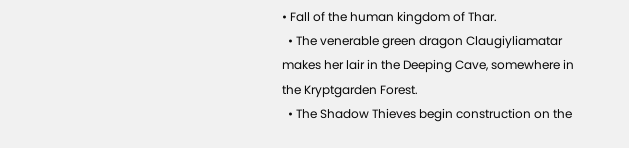• Fall of the human kingdom of Thar.
  • The venerable green dragon Claugiyliamatar makes her lair in the Deeping Cave, somewhere in the Kryptgarden Forest.
  • The Shadow Thieves begin construction on the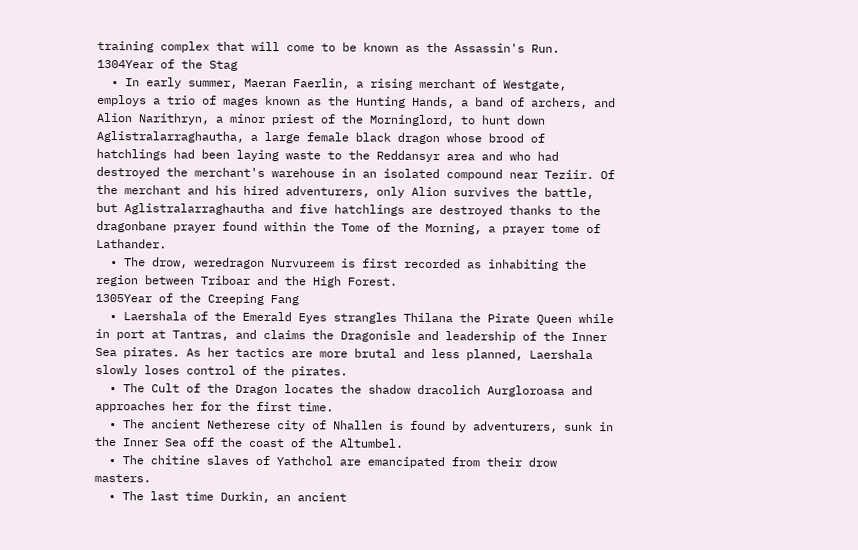training complex that will come to be known as the Assassin's Run.
1304Year of the Stag
  • In early summer, Maeran Faerlin, a rising merchant of Westgate, employs a trio of mages known as the Hunting Hands, a band of archers, and Alion Narithryn, a minor priest of the Morninglord, to hunt down Aglistralarraghautha, a large female black dragon whose brood of hatchlings had been laying waste to the Reddansyr area and who had destroyed the merchant's warehouse in an isolated compound near Teziir. Of the merchant and his hired adventurers, only Alion survives the battle, but Aglistralarraghautha and five hatchlings are destroyed thanks to the dragonbane prayer found within the Tome of the Morning, a prayer tome of Lathander.
  • The drow, weredragon Nurvureem is first recorded as inhabiting the region between Triboar and the High Forest.
1305Year of the Creeping Fang
  • Laershala of the Emerald Eyes strangles Thilana the Pirate Queen while in port at Tantras, and claims the Dragonisle and leadership of the Inner Sea pirates. As her tactics are more brutal and less planned, Laershala slowly loses control of the pirates.
  • The Cult of the Dragon locates the shadow dracolich Aurgloroasa and approaches her for the first time.
  • The ancient Netherese city of Nhallen is found by adventurers, sunk in the Inner Sea off the coast of the Altumbel.
  • The chitine slaves of Yathchol are emancipated from their drow masters.
  • The last time Durkin, an ancient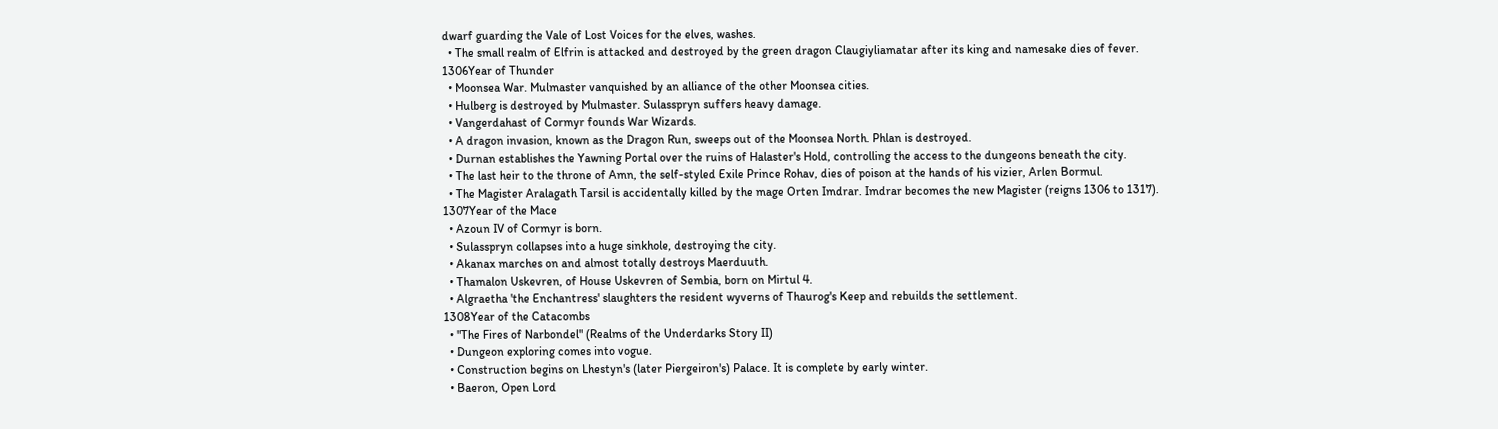dwarf guarding the Vale of Lost Voices for the elves, washes.
  • The small realm of Elfrin is attacked and destroyed by the green dragon Claugiyliamatar after its king and namesake dies of fever.
1306Year of Thunder
  • Moonsea War. Mulmaster vanquished by an alliance of the other Moonsea cities.
  • Hulberg is destroyed by Mulmaster. Sulasspryn suffers heavy damage.
  • Vangerdahast of Cormyr founds War Wizards.
  • A dragon invasion, known as the Dragon Run, sweeps out of the Moonsea North. Phlan is destroyed.
  • Durnan establishes the Yawning Portal over the ruins of Halaster's Hold, controlling the access to the dungeons beneath the city.
  • The last heir to the throne of Amn, the self-styled Exile Prince Rohav, dies of poison at the hands of his vizier, Arlen Bormul.
  • The Magister Aralagath Tarsil is accidentally killed by the mage Orten Imdrar. Imdrar becomes the new Magister (reigns 1306 to 1317).
1307Year of the Mace
  • Azoun IV of Cormyr is born.
  • Sulasspryn collapses into a huge sinkhole, destroying the city.
  • Akanax marches on and almost totally destroys Maerduuth.
  • Thamalon Uskevren, of House Uskevren of Sembia, born on Mirtul 4.
  • Algraetha 'the Enchantress' slaughters the resident wyverns of Thaurog's Keep and rebuilds the settlement.
1308Year of the Catacombs
  • "The Fires of Narbondel" (Realms of the Underdarks Story II)
  • Dungeon exploring comes into vogue.
  • Construction begins on Lhestyn's (later Piergeiron's) Palace. It is complete by early winter.
  • Baeron, Open Lord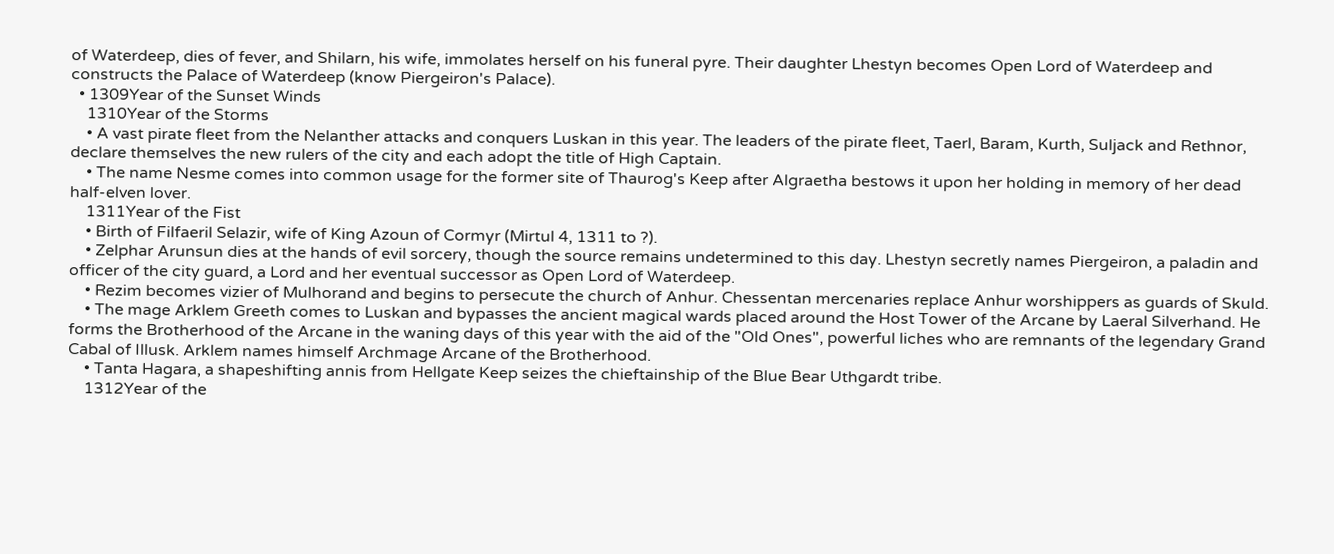of Waterdeep, dies of fever, and Shilarn, his wife, immolates herself on his funeral pyre. Their daughter Lhestyn becomes Open Lord of Waterdeep and constructs the Palace of Waterdeep (know Piergeiron's Palace).
  • 1309Year of the Sunset Winds
    1310Year of the Storms
    • A vast pirate fleet from the Nelanther attacks and conquers Luskan in this year. The leaders of the pirate fleet, Taerl, Baram, Kurth, Suljack and Rethnor, declare themselves the new rulers of the city and each adopt the title of High Captain.
    • The name Nesme comes into common usage for the former site of Thaurog's Keep after Algraetha bestows it upon her holding in memory of her dead half-elven lover.
    1311Year of the Fist
    • Birth of Filfaeril Selazir, wife of King Azoun of Cormyr (Mirtul 4, 1311 to ?).
    • Zelphar Arunsun dies at the hands of evil sorcery, though the source remains undetermined to this day. Lhestyn secretly names Piergeiron, a paladin and officer of the city guard, a Lord and her eventual successor as Open Lord of Waterdeep.
    • Rezim becomes vizier of Mulhorand and begins to persecute the church of Anhur. Chessentan mercenaries replace Anhur worshippers as guards of Skuld.
    • The mage Arklem Greeth comes to Luskan and bypasses the ancient magical wards placed around the Host Tower of the Arcane by Laeral Silverhand. He forms the Brotherhood of the Arcane in the waning days of this year with the aid of the "Old Ones", powerful liches who are remnants of the legendary Grand Cabal of Illusk. Arklem names himself Archmage Arcane of the Brotherhood.
    • Tanta Hagara, a shapeshifting annis from Hellgate Keep seizes the chieftainship of the Blue Bear Uthgardt tribe.
    1312Year of the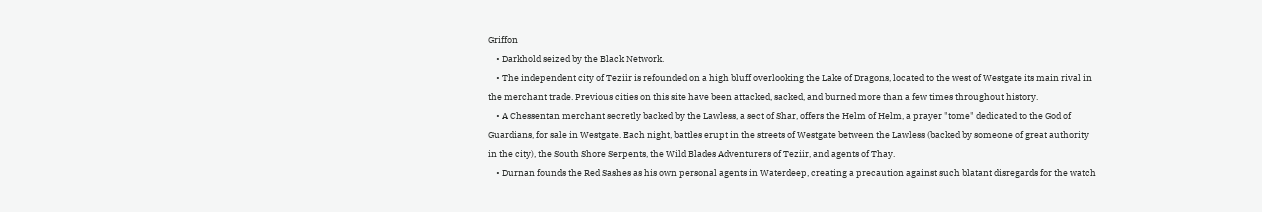Griffon
    • Darkhold seized by the Black Network.
    • The independent city of Teziir is refounded on a high bluff overlooking the Lake of Dragons, located to the west of Westgate its main rival in the merchant trade. Previous cities on this site have been attacked, sacked, and burned more than a few times throughout history.
    • A Chessentan merchant secretly backed by the Lawless, a sect of Shar, offers the Helm of Helm, a prayer "tome" dedicated to the God of Guardians, for sale in Westgate. Each night, battles erupt in the streets of Westgate between the Lawless (backed by someone of great authority in the city), the South Shore Serpents, the Wild Blades Adventurers of Teziir, and agents of Thay.
    • Durnan founds the Red Sashes as his own personal agents in Waterdeep, creating a precaution against such blatant disregards for the watch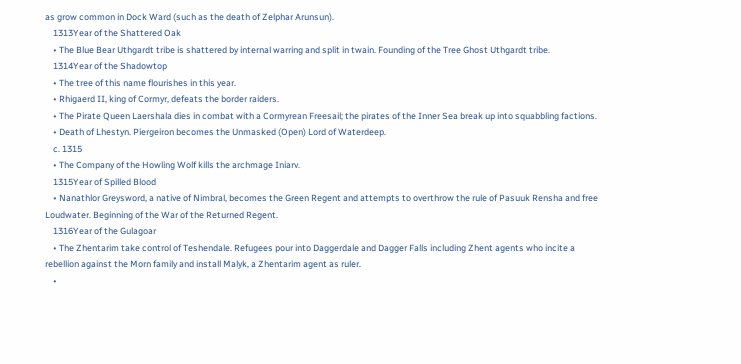as grow common in Dock Ward (such as the death of Zelphar Arunsun).
    1313Year of the Shattered Oak
    • The Blue Bear Uthgardt tribe is shattered by internal warring and split in twain. Founding of the Tree Ghost Uthgardt tribe.
    1314Year of the Shadowtop
    • The tree of this name flourishes in this year.
    • Rhigaerd II, king of Cormyr, defeats the border raiders.
    • The Pirate Queen Laershala dies in combat with a Cormyrean Freesail; the pirates of the Inner Sea break up into squabbling factions.
    • Death of Lhestyn. Piergeiron becomes the Unmasked (Open) Lord of Waterdeep.
    c. 1315
    • The Company of the Howling Wolf kills the archmage Iniarv.
    1315Year of Spilled Blood
    • Nanathlor Greysword, a native of Nimbral, becomes the Green Regent and attempts to overthrow the rule of Pasuuk Rensha and free Loudwater. Beginning of the War of the Returned Regent.
    1316Year of the Gulagoar
    • The Zhentarim take control of Teshendale. Refugees pour into Daggerdale and Dagger Falls including Zhent agents who incite a rebellion against the Morn family and install Malyk, a Zhentarim agent as ruler.
    •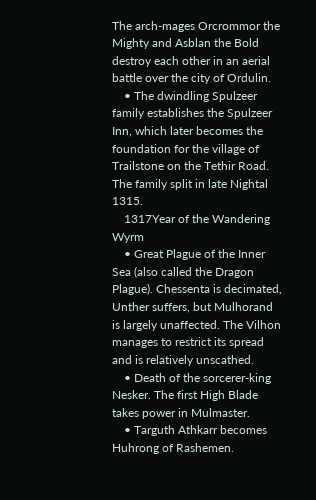The arch-mages Orcrommor the Mighty and Asblan the Bold destroy each other in an aerial battle over the city of Ordulin.
    • The dwindling Spulzeer family establishes the Spulzeer Inn, which later becomes the foundation for the village of Trailstone on the Tethir Road. The family split in late Nightal 1315.
    1317Year of the Wandering Wyrm
    • Great Plague of the Inner Sea (also called the Dragon Plague). Chessenta is decimated, Unther suffers, but Mulhorand is largely unaffected. The Vilhon manages to restrict its spread and is relatively unscathed.
    • Death of the sorcerer-king Nesker. The first High Blade takes power in Mulmaster.
    • Targuth Athkarr becomes Huhrong of Rashemen.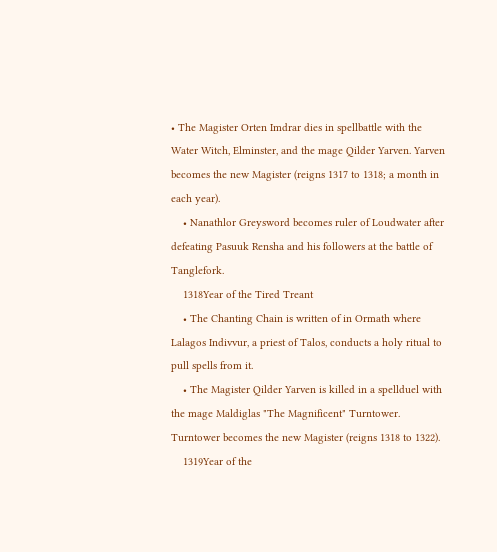• The Magister Orten Imdrar dies in spellbattle with the Water Witch, Elminster, and the mage Qilder Yarven. Yarven becomes the new Magister (reigns 1317 to 1318; a month in each year).
    • Nanathlor Greysword becomes ruler of Loudwater after defeating Pasuuk Rensha and his followers at the battle of Tanglefork.
    1318Year of the Tired Treant
    • The Chanting Chain is written of in Ormath where Lalagos Indivvur, a priest of Talos, conducts a holy ritual to pull spells from it.
    • The Magister Qilder Yarven is killed in a spellduel with the mage Maldiglas "The Magnificent" Turntower. Turntower becomes the new Magister (reigns 1318 to 1322).
    1319Year of the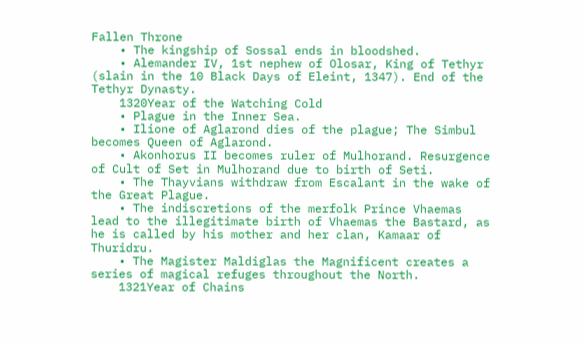Fallen Throne
    • The kingship of Sossal ends in bloodshed.
    • Alemander IV, 1st nephew of Olosar, King of Tethyr (slain in the 10 Black Days of Eleint, 1347). End of the Tethyr Dynasty.
    1320Year of the Watching Cold
    • Plague in the Inner Sea.
    • Ilione of Aglarond dies of the plague; The Simbul becomes Queen of Aglarond.
    • Akonhorus II becomes ruler of Mulhorand. Resurgence of Cult of Set in Mulhorand due to birth of Seti.
    • The Thayvians withdraw from Escalant in the wake of the Great Plague.
    • The indiscretions of the merfolk Prince Vhaemas lead to the illegitimate birth of Vhaemas the Bastard, as he is called by his mother and her clan, Kamaar of Thuridru.
    • The Magister Maldiglas the Magnificent creates a series of magical refuges throughout the North.
    1321Year of Chains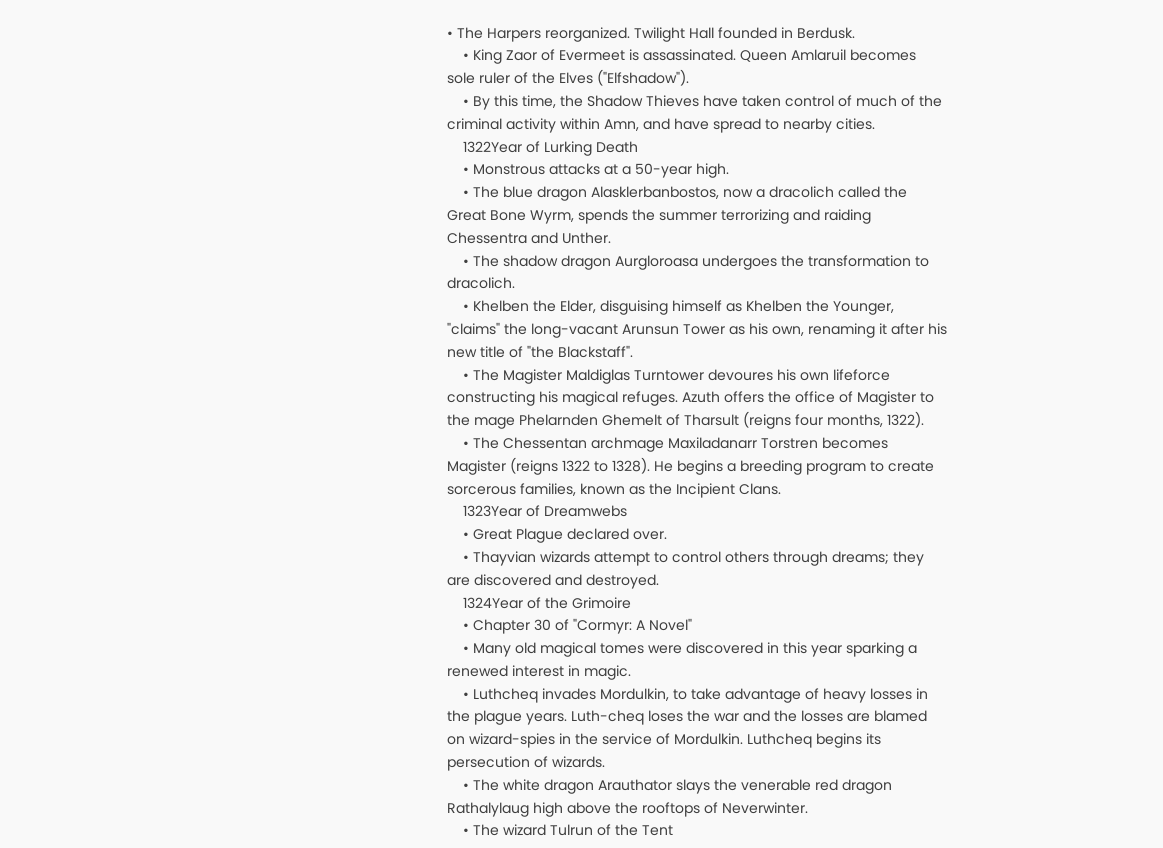• The Harpers reorganized. Twilight Hall founded in Berdusk.
    • King Zaor of Evermeet is assassinated. Queen Amlaruil becomes sole ruler of the Elves ("Elfshadow").
    • By this time, the Shadow Thieves have taken control of much of the criminal activity within Amn, and have spread to nearby cities.
    1322Year of Lurking Death
    • Monstrous attacks at a 50-year high.
    • The blue dragon Alasklerbanbostos, now a dracolich called the Great Bone Wyrm, spends the summer terrorizing and raiding Chessentra and Unther.
    • The shadow dragon Aurgloroasa undergoes the transformation to dracolich.
    • Khelben the Elder, disguising himself as Khelben the Younger, "claims" the long-vacant Arunsun Tower as his own, renaming it after his new title of "the Blackstaff".
    • The Magister Maldiglas Turntower devoures his own lifeforce constructing his magical refuges. Azuth offers the office of Magister to the mage Phelarnden Ghemelt of Tharsult (reigns four months, 1322).
    • The Chessentan archmage Maxiladanarr Torstren becomes Magister (reigns 1322 to 1328). He begins a breeding program to create sorcerous families, known as the Incipient Clans.
    1323Year of Dreamwebs
    • Great Plague declared over.
    • Thayvian wizards attempt to control others through dreams; they are discovered and destroyed.
    1324Year of the Grimoire
    • Chapter 30 of "Cormyr: A Novel"
    • Many old magical tomes were discovered in this year sparking a renewed interest in magic.
    • Luthcheq invades Mordulkin, to take advantage of heavy losses in the plague years. Luth-cheq loses the war and the losses are blamed on wizard-spies in the service of Mordulkin. Luthcheq begins its persecution of wizards.
    • The white dragon Arauthator slays the venerable red dragon Rathalylaug high above the rooftops of Neverwinter.
    • The wizard Tulrun of the Tent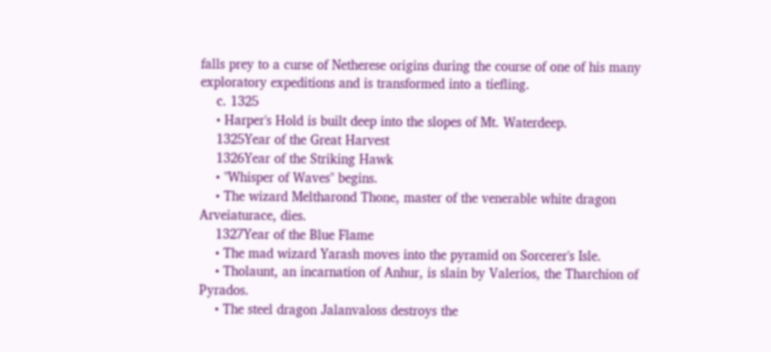falls prey to a curse of Netherese origins during the course of one of his many exploratory expeditions and is transformed into a tiefling.
    c. 1325
    • Harper's Hold is built deep into the slopes of Mt. Waterdeep.
    1325Year of the Great Harvest
    1326Year of the Striking Hawk
    • "Whisper of Waves" begins.
    • The wizard Meltharond Thone, master of the venerable white dragon Arveiaturace, dies.
    1327Year of the Blue Flame
    • The mad wizard Yarash moves into the pyramid on Sorcerer's Isle.
    • Tholaunt, an incarnation of Anhur, is slain by Valerios, the Tharchion of Pyrados.
    • The steel dragon Jalanvaloss destroys the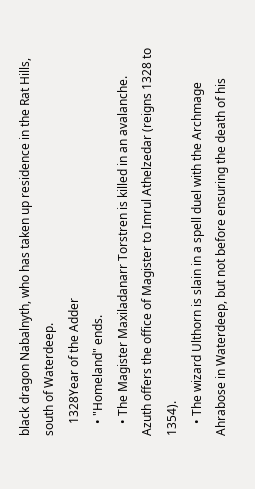black dragon Nabalnyth, who has taken up residence in the Rat Hills, south of Waterdeep.
    1328Year of the Adder
    • "Homeland" ends.
    • The Magister Maxiladanarr Torstren is killed in an avalanche. Azuth offers the office of Magister to Imrul Athelzedar (reigns 1328 to 1354).
    • The wizard Ulthorn is slain in a spell duel with the Archmage Ahrabose in Waterdeep, but not before ensuring the death of his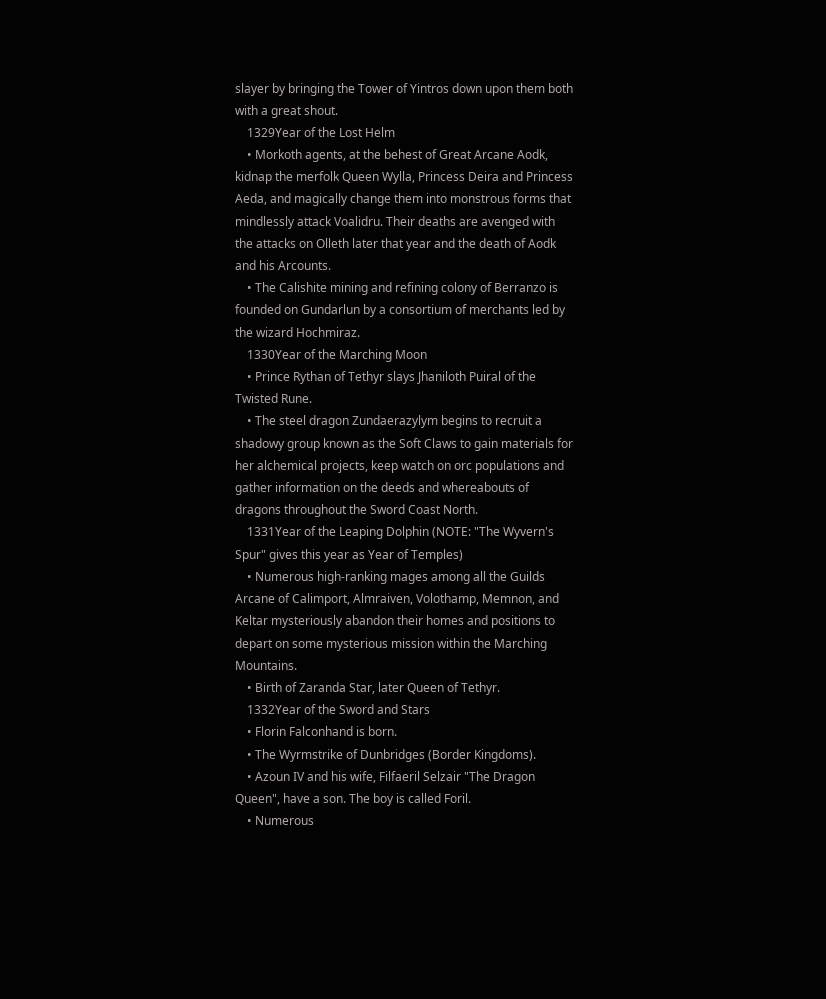slayer by bringing the Tower of Yintros down upon them both with a great shout.
    1329Year of the Lost Helm
    • Morkoth agents, at the behest of Great Arcane Aodk, kidnap the merfolk Queen Wylla, Princess Deira and Princess Aeda, and magically change them into monstrous forms that mindlessly attack Voalidru. Their deaths are avenged with the attacks on Olleth later that year and the death of Aodk and his Arcounts.
    • The Calishite mining and refining colony of Berranzo is founded on Gundarlun by a consortium of merchants led by the wizard Hochmiraz.
    1330Year of the Marching Moon
    • Prince Rythan of Tethyr slays Jhaniloth Puiral of the Twisted Rune.
    • The steel dragon Zundaerazylym begins to recruit a shadowy group known as the Soft Claws to gain materials for her alchemical projects, keep watch on orc populations and gather information on the deeds and whereabouts of dragons throughout the Sword Coast North.
    1331Year of the Leaping Dolphin (NOTE: "The Wyvern's Spur" gives this year as Year of Temples)
    • Numerous high-ranking mages among all the Guilds Arcane of Calimport, Almraiven, Volothamp, Memnon, and Keltar mysteriously abandon their homes and positions to depart on some mysterious mission within the Marching Mountains.
    • Birth of Zaranda Star, later Queen of Tethyr.
    1332Year of the Sword and Stars
    • Florin Falconhand is born.
    • The Wyrmstrike of Dunbridges (Border Kingdoms).
    • Azoun IV and his wife, Filfaeril Selzair "The Dragon Queen", have a son. The boy is called Foril.
    • Numerous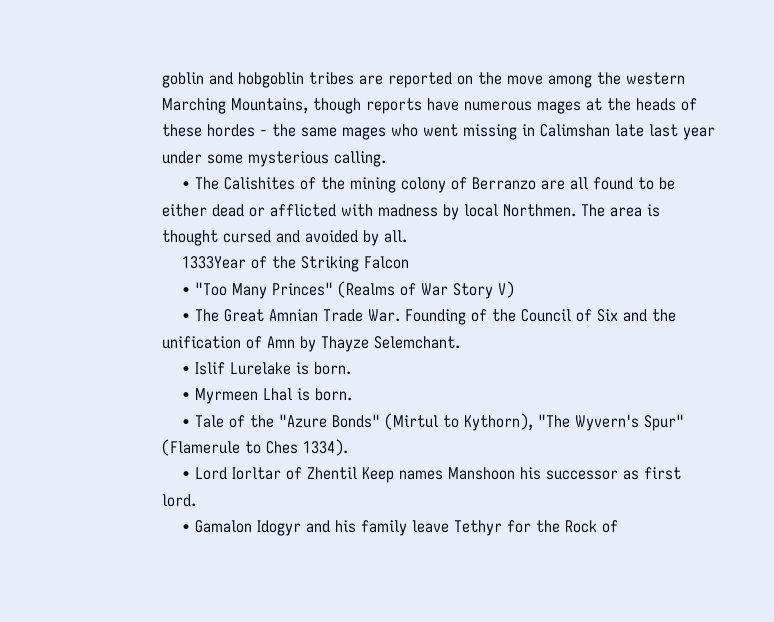goblin and hobgoblin tribes are reported on the move among the western Marching Mountains, though reports have numerous mages at the heads of these hordes - the same mages who went missing in Calimshan late last year under some mysterious calling.
    • The Calishites of the mining colony of Berranzo are all found to be either dead or afflicted with madness by local Northmen. The area is thought cursed and avoided by all.
    1333Year of the Striking Falcon
    • "Too Many Princes" (Realms of War Story V)
    • The Great Amnian Trade War. Founding of the Council of Six and the unification of Amn by Thayze Selemchant.
    • Islif Lurelake is born.
    • Myrmeen Lhal is born.
    • Tale of the "Azure Bonds" (Mirtul to Kythorn), "The Wyvern's Spur" (Flamerule to Ches 1334).
    • Lord Iorltar of Zhentil Keep names Manshoon his successor as first lord.
    • Gamalon Idogyr and his family leave Tethyr for the Rock of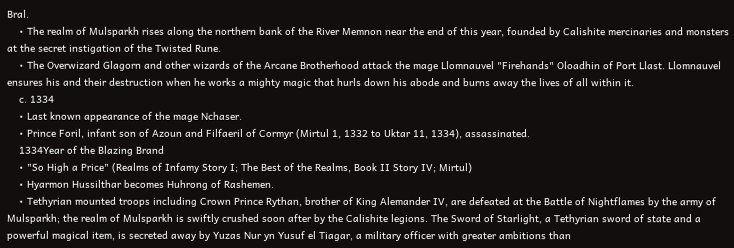Bral.
    • The realm of Mulsparkh rises along the northern bank of the River Memnon near the end of this year, founded by Calishite mercinaries and monsters at the secret instigation of the Twisted Rune.
    • The Overwizard Glagorn and other wizards of the Arcane Brotherhood attack the mage Llomnauvel "Firehands" Oloadhin of Port Llast. Llomnauvel ensures his and their destruction when he works a mighty magic that hurls down his abode and burns away the lives of all within it.
    c. 1334
    • Last known appearance of the mage Nchaser.
    • Prince Foril, infant son of Azoun and Filfaeril of Cormyr (Mirtul 1, 1332 to Uktar 11, 1334), assassinated.
    1334Year of the Blazing Brand
    • "So High a Price" (Realms of Infamy Story I; The Best of the Realms, Book II Story IV; Mirtul)
    • Hyarmon Hussilthar becomes Huhrong of Rashemen.
    • Tethyrian mounted troops including Crown Prince Rythan, brother of King Alemander IV, are defeated at the Battle of Nightflames by the army of Mulsparkh; the realm of Mulsparkh is swiftly crushed soon after by the Calishite legions. The Sword of Starlight, a Tethyrian sword of state and a powerful magical item, is secreted away by Yuzas Nur yn Yusuf el Tiagar, a military officer with greater ambitions than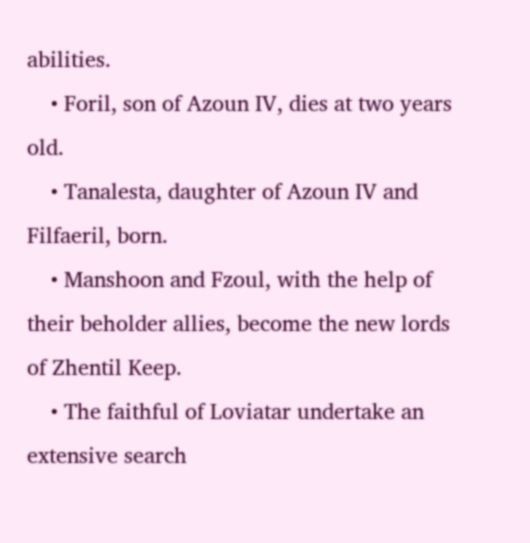abilities.
    • Foril, son of Azoun IV, dies at two years old.
    • Tanalesta, daughter of Azoun IV and Filfaeril, born.
    • Manshoon and Fzoul, with the help of their beholder allies, become the new lords of Zhentil Keep.
    • The faithful of Loviatar undertake an extensive search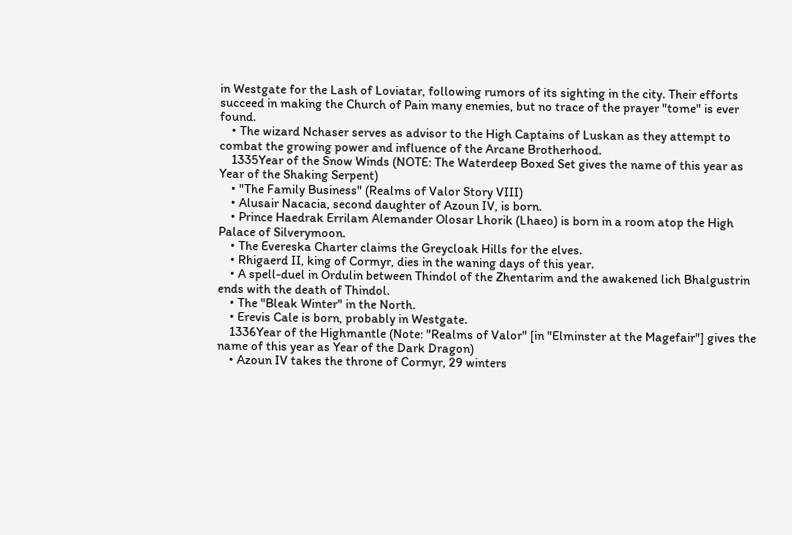in Westgate for the Lash of Loviatar, following rumors of its sighting in the city. Their efforts succeed in making the Church of Pain many enemies, but no trace of the prayer "tome" is ever found.
    • The wizard Nchaser serves as advisor to the High Captains of Luskan as they attempt to combat the growing power and influence of the Arcane Brotherhood.
    1335Year of the Snow Winds (NOTE: The Waterdeep Boxed Set gives the name of this year as Year of the Shaking Serpent)
    • "The Family Business" (Realms of Valor Story VIII)
    • Alusair Nacacia, second daughter of Azoun IV, is born.
    • Prince Haedrak Errilam Alemander Olosar Lhorik (Lhaeo) is born in a room atop the High Palace of Silverymoon.
    • The Evereska Charter claims the Greycloak Hills for the elves.
    • Rhigaerd II, king of Cormyr, dies in the waning days of this year.
    • A spell-duel in Ordulin between Thindol of the Zhentarim and the awakened lich Bhalgustrin ends with the death of Thindol.
    • The "Bleak Winter" in the North.
    • Erevis Cale is born, probably in Westgate.
    1336Year of the Highmantle (Note: "Realms of Valor" [in "Elminster at the Magefair"] gives the name of this year as Year of the Dark Dragon)
    • Azoun IV takes the throne of Cormyr, 29 winters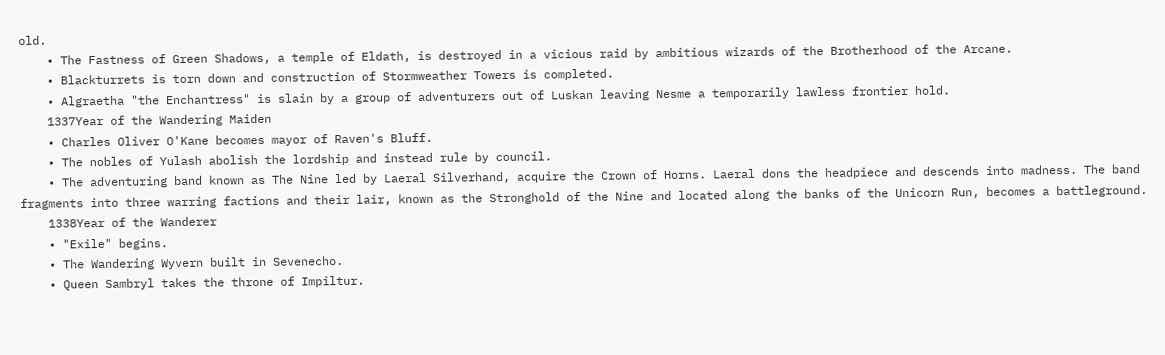old.
    • The Fastness of Green Shadows, a temple of Eldath, is destroyed in a vicious raid by ambitious wizards of the Brotherhood of the Arcane.
    • Blackturrets is torn down and construction of Stormweather Towers is completed.
    • Algraetha "the Enchantress" is slain by a group of adventurers out of Luskan leaving Nesme a temporarily lawless frontier hold.
    1337Year of the Wandering Maiden
    • Charles Oliver O'Kane becomes mayor of Raven's Bluff.
    • The nobles of Yulash abolish the lordship and instead rule by council.
    • The adventuring band known as The Nine led by Laeral Silverhand, acquire the Crown of Horns. Laeral dons the headpiece and descends into madness. The band fragments into three warring factions and their lair, known as the Stronghold of the Nine and located along the banks of the Unicorn Run, becomes a battleground.
    1338Year of the Wanderer
    • "Exile" begins.
    • The Wandering Wyvern built in Sevenecho.
    • Queen Sambryl takes the throne of Impiltur.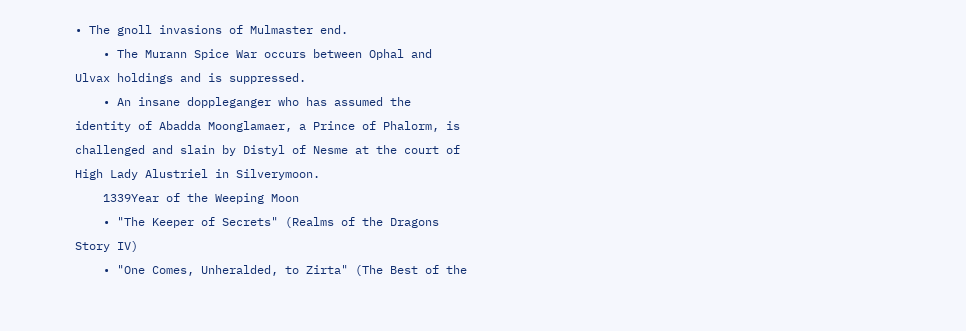• The gnoll invasions of Mulmaster end.
    • The Murann Spice War occurs between Ophal and Ulvax holdings and is suppressed.
    • An insane doppleganger who has assumed the identity of Abadda Moonglamaer, a Prince of Phalorm, is challenged and slain by Distyl of Nesme at the court of High Lady Alustriel in Silverymoon.
    1339Year of the Weeping Moon
    • "The Keeper of Secrets" (Realms of the Dragons Story IV)
    • "One Comes, Unheralded, to Zirta" (The Best of the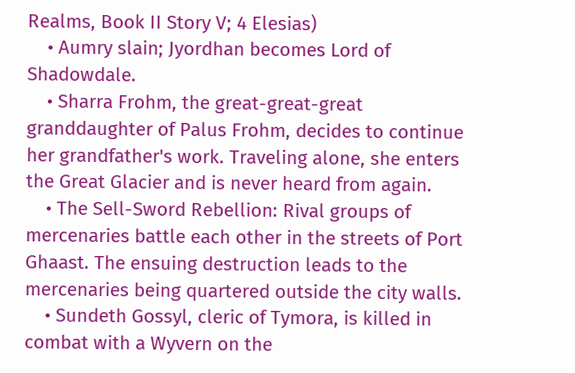Realms, Book II Story V; 4 Elesias)
    • Aumry slain; Jyordhan becomes Lord of Shadowdale.
    • Sharra Frohm, the great-great-great granddaughter of Palus Frohm, decides to continue her grandfather's work. Traveling alone, she enters the Great Glacier and is never heard from again.
    • The Sell-Sword Rebellion: Rival groups of mercenaries battle each other in the streets of Port Ghaast. The ensuing destruction leads to the mercenaries being quartered outside the city walls.
    • Sundeth Gossyl, cleric of Tymora, is killed in combat with a Wyvern on the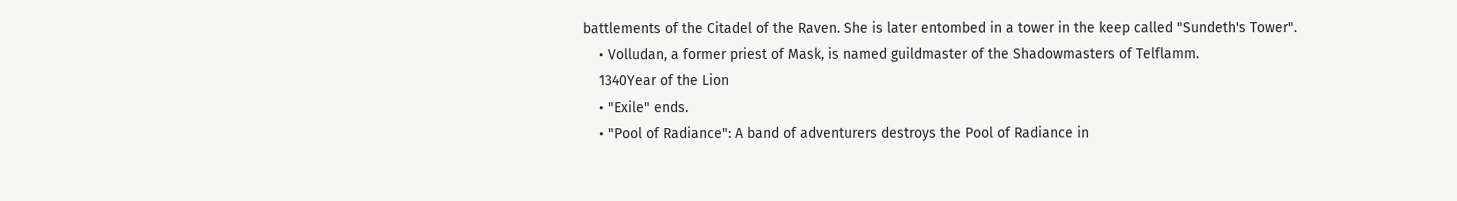battlements of the Citadel of the Raven. She is later entombed in a tower in the keep called "Sundeth's Tower".
    • Volludan, a former priest of Mask, is named guildmaster of the Shadowmasters of Telflamm.
    1340Year of the Lion
    • "Exile" ends.
    • "Pool of Radiance": A band of adventurers destroys the Pool of Radiance in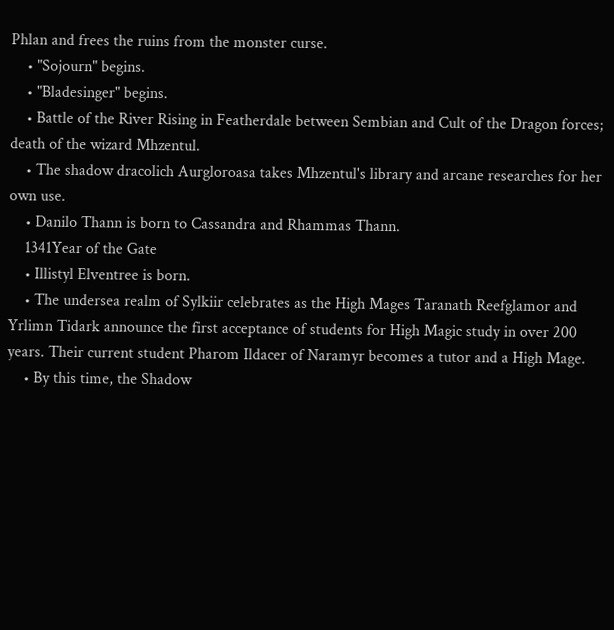Phlan and frees the ruins from the monster curse.
    • "Sojourn" begins.
    • "Bladesinger" begins.
    • Battle of the River Rising in Featherdale between Sembian and Cult of the Dragon forces; death of the wizard Mhzentul.
    • The shadow dracolich Aurgloroasa takes Mhzentul's library and arcane researches for her own use.
    • Danilo Thann is born to Cassandra and Rhammas Thann.
    1341Year of the Gate
    • Illistyl Elventree is born.
    • The undersea realm of Sylkiir celebrates as the High Mages Taranath Reefglamor and Yrlimn Tidark announce the first acceptance of students for High Magic study in over 200 years. Their current student Pharom Ildacer of Naramyr becomes a tutor and a High Mage.
    • By this time, the Shadow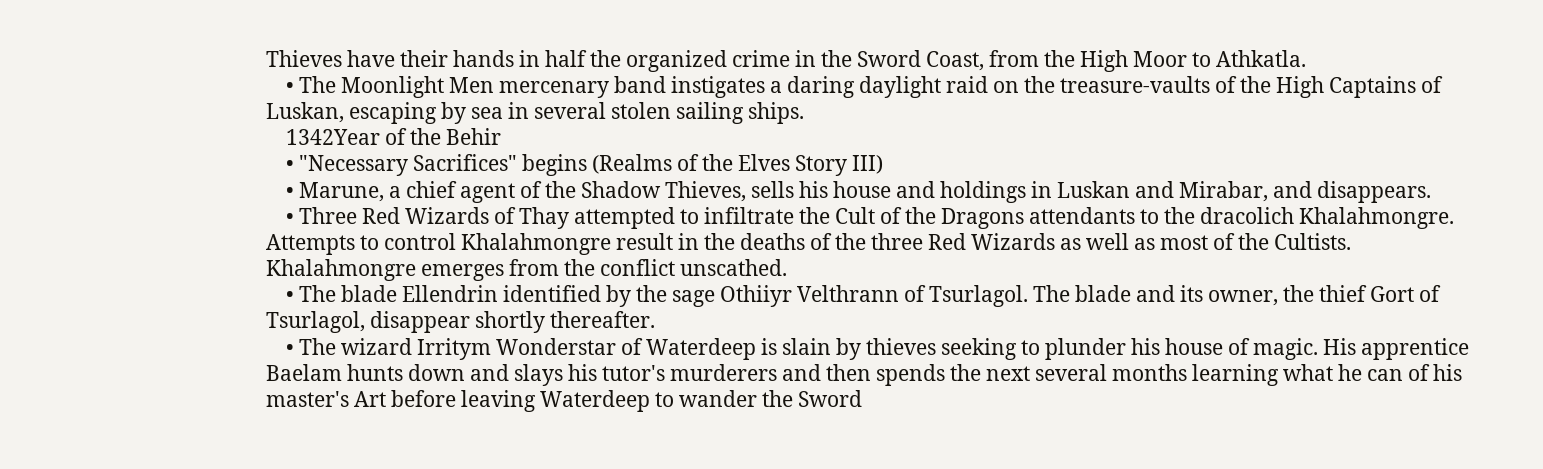Thieves have their hands in half the organized crime in the Sword Coast, from the High Moor to Athkatla.
    • The Moonlight Men mercenary band instigates a daring daylight raid on the treasure-vaults of the High Captains of Luskan, escaping by sea in several stolen sailing ships.
    1342Year of the Behir
    • "Necessary Sacrifices" begins (Realms of the Elves Story III)
    • Marune, a chief agent of the Shadow Thieves, sells his house and holdings in Luskan and Mirabar, and disappears.
    • Three Red Wizards of Thay attempted to infiltrate the Cult of the Dragons attendants to the dracolich Khalahmongre. Attempts to control Khalahmongre result in the deaths of the three Red Wizards as well as most of the Cultists. Khalahmongre emerges from the conflict unscathed.
    • The blade Ellendrin identified by the sage Othiiyr Velthrann of Tsurlagol. The blade and its owner, the thief Gort of Tsurlagol, disappear shortly thereafter.
    • The wizard Irritym Wonderstar of Waterdeep is slain by thieves seeking to plunder his house of magic. His apprentice Baelam hunts down and slays his tutor's murderers and then spends the next several months learning what he can of his master's Art before leaving Waterdeep to wander the Sword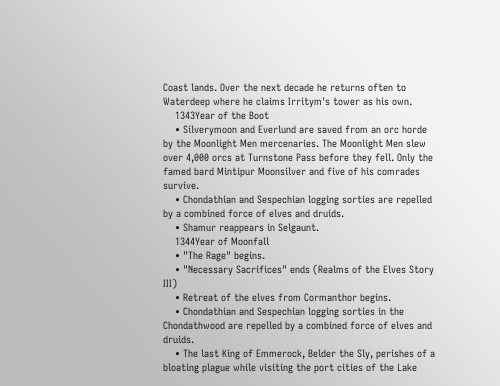Coast lands. Over the next decade he returns often to Waterdeep where he claims Irritym's tower as his own.
    1343Year of the Boot
    • Silverymoon and Everlund are saved from an orc horde by the Moonlight Men mercenaries. The Moonlight Men slew over 4,000 orcs at Turnstone Pass before they fell. Only the famed bard Mintipur Moonsilver and five of his comrades survive.
    • Chondathian and Sespechian logging sorties are repelled by a combined force of elves and druids.
    • Shamur reappears in Selgaunt.
    1344Year of Moonfall
    • "The Rage" begins.
    • "Necessary Sacrifices" ends (Realms of the Elves Story III)
    • Retreat of the elves from Cormanthor begins.
    • Chondathian and Sespechian logging sorties in the Chondathwood are repelled by a combined force of elves and druids.
    • The last King of Emmerock, Belder the Sly, perishes of a bloating plague while visiting the port cities of the Lake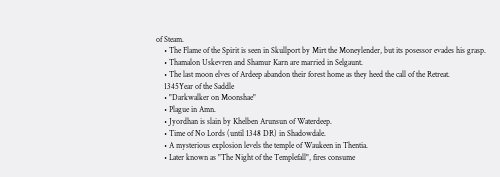of Steam.
    • The Flame of the Spirit is seen in Skullport by Mirt the Moneylender, but its posessor evades his grasp.
    • Thamalon Uskevren and Shamur Karn are married in Selgaunt.
    • The last moon elves of Ardeep abandon their forest home as they heed the call of the Retreat.
    1345Year of the Saddle
    • "Darkwalker on Moonshae"
    • Plague in Amn.
    • Jyordhan is slain by Khelben Arunsun of Waterdeep.
    • Time of No Lords (until 1348 DR) in Shadowdale.
    • A mysterious explosion levels the temple of Waukeen in Thentia.
    • Later known as "The Night of the Templefall", fires consume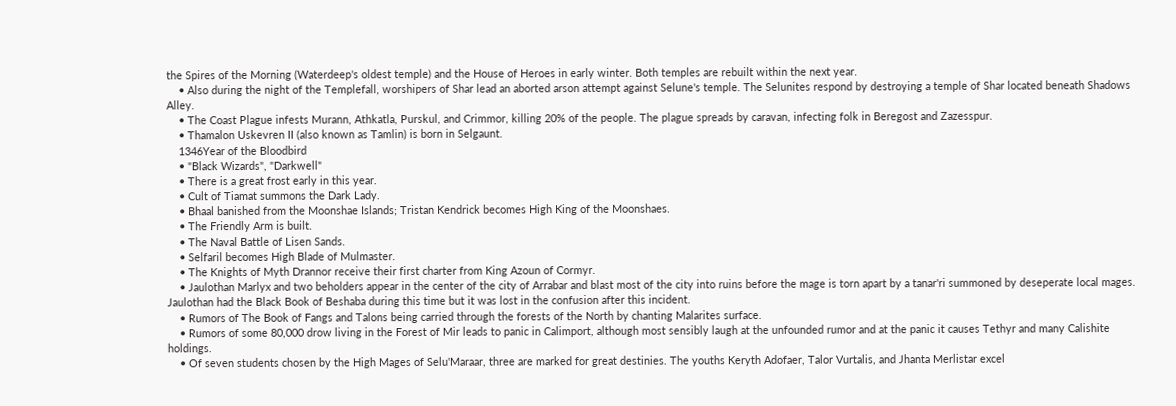the Spires of the Morning (Waterdeep's oldest temple) and the House of Heroes in early winter. Both temples are rebuilt within the next year.
    • Also during the night of the Templefall, worshipers of Shar lead an aborted arson attempt against Selune's temple. The Selunites respond by destroying a temple of Shar located beneath Shadows Alley.
    • The Coast Plague infests Murann, Athkatla, Purskul, and Crimmor, killing 20% of the people. The plague spreads by caravan, infecting folk in Beregost and Zazesspur.
    • Thamalon Uskevren II (also known as Tamlin) is born in Selgaunt.
    1346Year of the Bloodbird
    • "Black Wizards", "Darkwell"
    • There is a great frost early in this year.
    • Cult of Tiamat summons the Dark Lady.
    • Bhaal banished from the Moonshae Islands; Tristan Kendrick becomes High King of the Moonshaes.
    • The Friendly Arm is built.
    • The Naval Battle of Lisen Sands.
    • Selfaril becomes High Blade of Mulmaster.
    • The Knights of Myth Drannor receive their first charter from King Azoun of Cormyr.
    • Jaulothan Marlyx and two beholders appear in the center of the city of Arrabar and blast most of the city into ruins before the mage is torn apart by a tanar'ri summoned by deseperate local mages. Jaulothan had the Black Book of Beshaba during this time but it was lost in the confusion after this incident.
    • Rumors of The Book of Fangs and Talons being carried through the forests of the North by chanting Malarites surface.
    • Rumors of some 80,000 drow living in the Forest of Mir leads to panic in Calimport, although most sensibly laugh at the unfounded rumor and at the panic it causes Tethyr and many Calishite holdings.
    • Of seven students chosen by the High Mages of Selu'Maraar, three are marked for great destinies. The youths Keryth Adofaer, Talor Vurtalis, and Jhanta Merlistar excel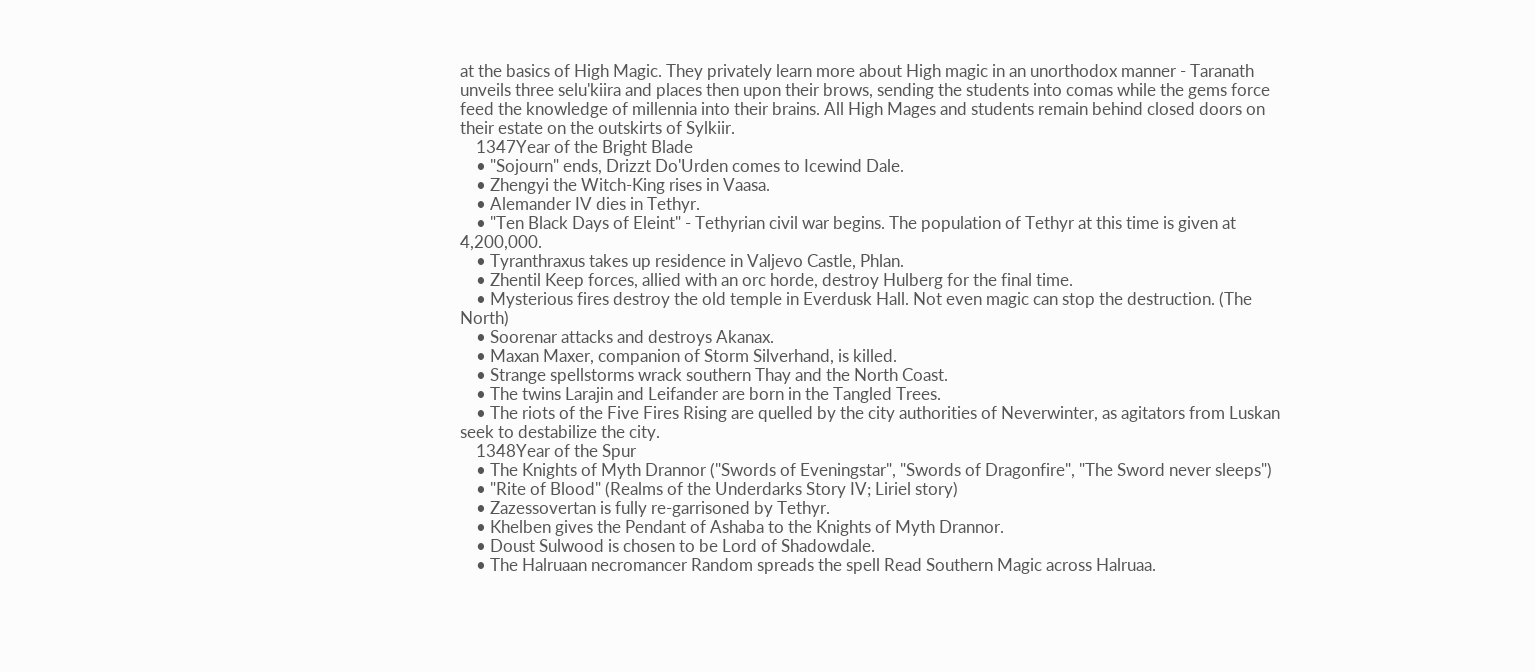at the basics of High Magic. They privately learn more about High magic in an unorthodox manner - Taranath unveils three selu'kiira and places then upon their brows, sending the students into comas while the gems force feed the knowledge of millennia into their brains. All High Mages and students remain behind closed doors on their estate on the outskirts of Sylkiir.
    1347Year of the Bright Blade
    • "Sojourn" ends, Drizzt Do'Urden comes to Icewind Dale.
    • Zhengyi the Witch-King rises in Vaasa.
    • Alemander IV dies in Tethyr.
    • "Ten Black Days of Eleint" - Tethyrian civil war begins. The population of Tethyr at this time is given at 4,200,000.
    • Tyranthraxus takes up residence in Valjevo Castle, Phlan.
    • Zhentil Keep forces, allied with an orc horde, destroy Hulberg for the final time.
    • Mysterious fires destroy the old temple in Everdusk Hall. Not even magic can stop the destruction. (The North)
    • Soorenar attacks and destroys Akanax.
    • Maxan Maxer, companion of Storm Silverhand, is killed.
    • Strange spellstorms wrack southern Thay and the North Coast.
    • The twins Larajin and Leifander are born in the Tangled Trees.
    • The riots of the Five Fires Rising are quelled by the city authorities of Neverwinter, as agitators from Luskan seek to destabilize the city.
    1348Year of the Spur
    • The Knights of Myth Drannor ("Swords of Eveningstar", "Swords of Dragonfire", "The Sword never sleeps")
    • "Rite of Blood" (Realms of the Underdarks Story IV; Liriel story)
    • Zazessovertan is fully re-garrisoned by Tethyr.
    • Khelben gives the Pendant of Ashaba to the Knights of Myth Drannor.
    • Doust Sulwood is chosen to be Lord of Shadowdale.
    • The Halruaan necromancer Random spreads the spell Read Southern Magic across Halruaa.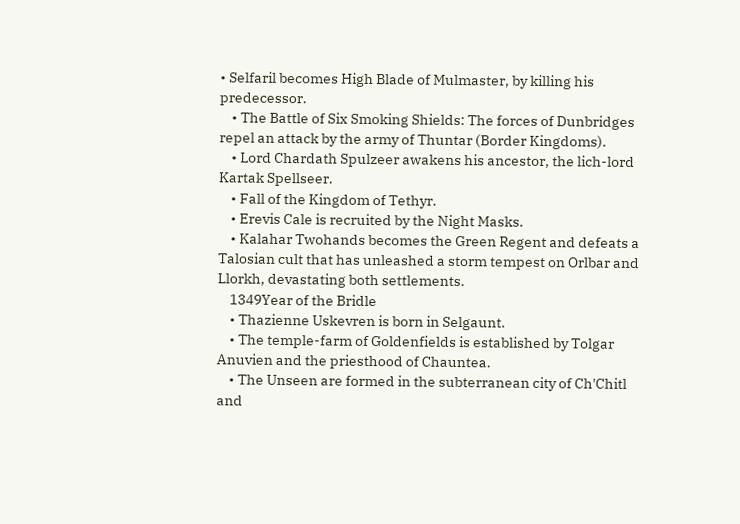• Selfaril becomes High Blade of Mulmaster, by killing his predecessor.
    • The Battle of Six Smoking Shields: The forces of Dunbridges repel an attack by the army of Thuntar (Border Kingdoms).
    • Lord Chardath Spulzeer awakens his ancestor, the lich-lord Kartak Spellseer.
    • Fall of the Kingdom of Tethyr.
    • Erevis Cale is recruited by the Night Masks.
    • Kalahar Twohands becomes the Green Regent and defeats a Talosian cult that has unleashed a storm tempest on Orlbar and Llorkh, devastating both settlements.
    1349Year of the Bridle
    • Thazienne Uskevren is born in Selgaunt.
    • The temple-farm of Goldenfields is established by Tolgar Anuvien and the priesthood of Chauntea.
    • The Unseen are formed in the subterranean city of Ch'Chitl and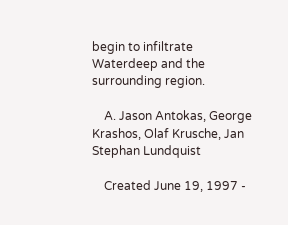begin to infiltrate Waterdeep and the surrounding region.

    A. Jason Antokas, George Krashos, Olaf Krusche, Jan Stephan Lundquist

    Created June 19, 1997 -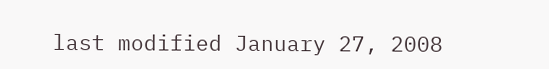last modified January 27, 2008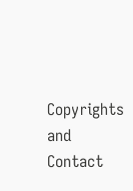Copyrights and Contact